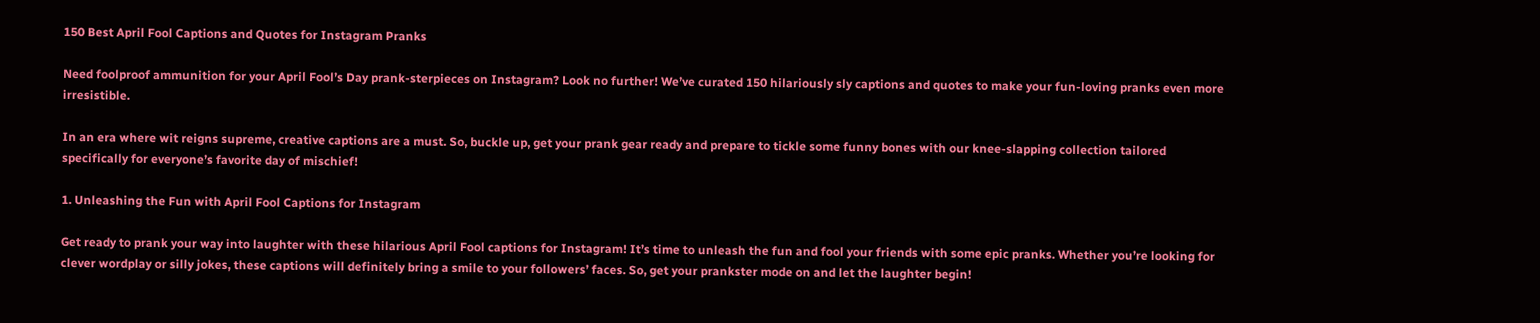150 Best April Fool Captions and Quotes for Instagram Pranks

Need foolproof ammunition for your April Fool’s Day prank-sterpieces on Instagram? Look no further! We’ve curated 150 hilariously sly captions and quotes to make your fun-loving pranks even more irresistible.

In an era where wit reigns supreme, creative captions are a must. So, buckle up, get your prank gear ready and prepare to tickle some funny bones with our knee-slapping collection tailored specifically for everyone’s favorite day of mischief!

1. Unleashing the Fun with April Fool Captions for Instagram

Get ready to prank your way into laughter with these hilarious April Fool captions for Instagram! It’s time to unleash the fun and fool your friends with some epic pranks. Whether you’re looking for clever wordplay or silly jokes, these captions will definitely bring a smile to your followers’ faces. So, get your prankster mode on and let the laughter begin!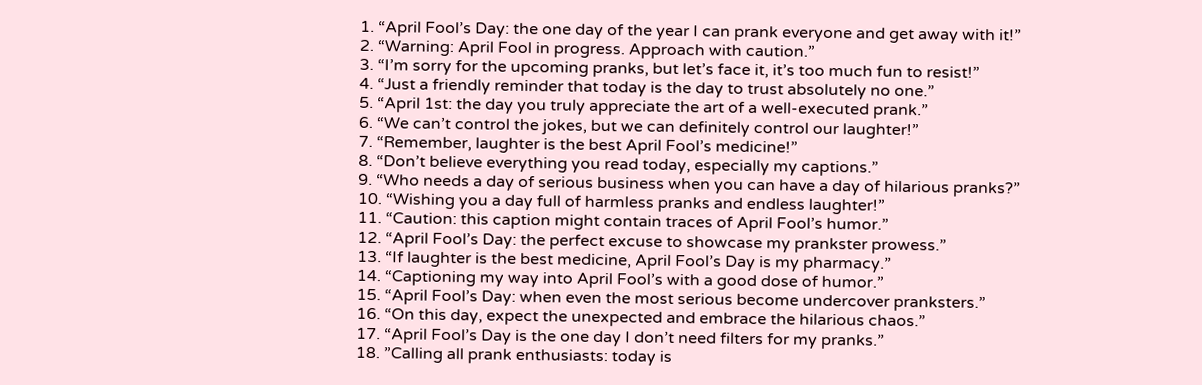1. “April Fool’s Day: the one day of the year I can prank everyone and get away with it!”
2. “Warning: April Fool in progress. Approach with caution.”
3. “I’m sorry for the upcoming pranks, but let’s face it, it’s too much fun to resist!”
4. “Just a friendly reminder that today is the day to trust absolutely no one.”
5. “April 1st: the day you truly appreciate the art of a well-executed prank.”
6. “We can’t control the jokes, but we can definitely control our laughter!”
7. “Remember, laughter is the best April Fool’s medicine!”
8. “Don’t believe everything you read today, especially my captions.”
9. “Who needs a day of serious business when you can have a day of hilarious pranks?”
10. “Wishing you a day full of harmless pranks and endless laughter!”
11. “Caution: this caption might contain traces of April Fool’s humor.”
12. “April Fool’s Day: the perfect excuse to showcase my prankster prowess.”
13. “If laughter is the best medicine, April Fool’s Day is my pharmacy.”
14. “Captioning my way into April Fool’s with a good dose of humor.”
15. “April Fool’s Day: when even the most serious become undercover pranksters.”
16. “On this day, expect the unexpected and embrace the hilarious chaos.”
17. “April Fool’s Day is the one day I don’t need filters for my pranks.”
18. ”Calling all prank enthusiasts: today is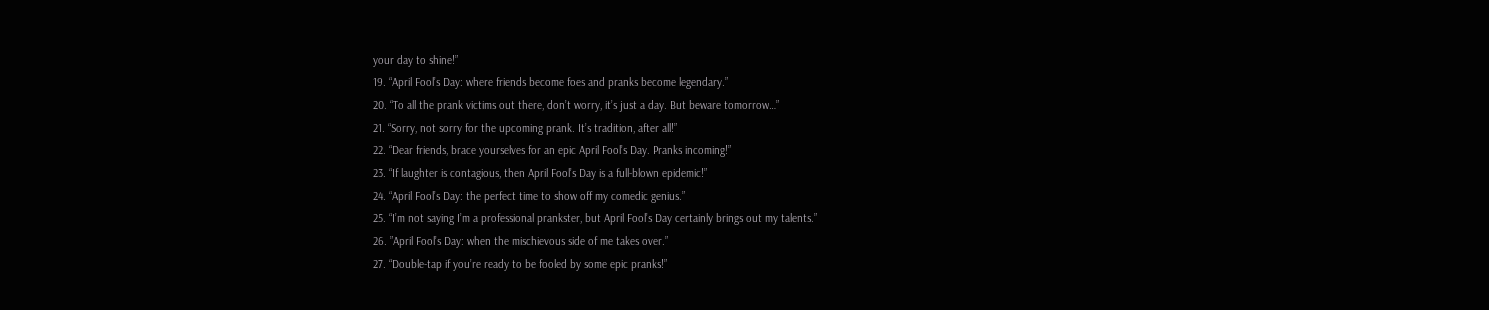your day to shine!”
19. “April Fool’s Day: where friends become foes and pranks become legendary.”
20. “To all the prank victims out there, don’t worry, it’s just a day. But beware tomorrow…”
21. “Sorry, not sorry for the upcoming prank. It’s tradition, after all!”
22. “Dear friends, brace yourselves for an epic April Fool’s Day. Pranks incoming!”
23. “If laughter is contagious, then April Fool’s Day is a full-blown epidemic!”
24. “April Fool’s Day: the perfect time to show off my comedic genius.”
25. “I’m not saying I’m a professional prankster, but April Fool’s Day certainly brings out my talents.”
26. ”April Fool’s Day: when the mischievous side of me takes over.”
27. “Double-tap if you’re ready to be fooled by some epic pranks!”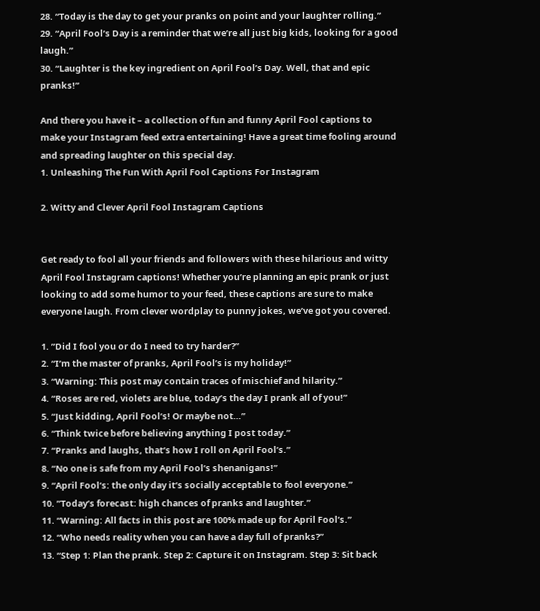28. “Today is the day to get your pranks on point and your laughter rolling.”
29. “April Fool’s Day is a reminder that we’re all just big kids, looking for a good laugh.”
30. “Laughter is the key ingredient on April Fool’s Day. Well, that and epic pranks!”

And there you have it – a collection of fun and funny April Fool captions to make your Instagram feed extra entertaining! Have a great time fooling around and spreading laughter on this special day.
1. Unleashing The Fun With April Fool Captions For Instagram

2. Witty and Clever April Fool Instagram Captions


Get ready to fool all your friends and followers with these hilarious and witty April Fool Instagram captions! Whether you’re planning an epic prank or just looking to add some humor to your feed, these captions are sure to make everyone laugh. From clever wordplay to punny jokes, we’ve got you covered.

1. ”Did I fool you or do I need to try harder?”
2. “I’m the master of pranks, April Fool’s is my holiday!”
3. “Warning: This post may contain traces of mischief and hilarity.”
4. “Roses are red, violets are blue, today’s the day I prank all of you!”
5. “Just kidding, April Fool’s! Or maybe not…”
6. “Think twice before believing anything I post today.”
7. “Pranks and laughs, that’s how I roll on April Fool’s.”
8. “No one is safe from my April Fool’s shenanigans!”
9. “April Fool’s: the only day it’s socially acceptable to fool everyone.”
10. ”Today’s forecast: high chances of pranks and laughter.”
11. “Warning: All facts in this post are 100% made up for April Fool’s.”
12. “Who needs reality when you can have a day full of pranks?”
13. “Step 1: Plan the prank. Step 2: Capture it on Instagram. Step 3: Sit back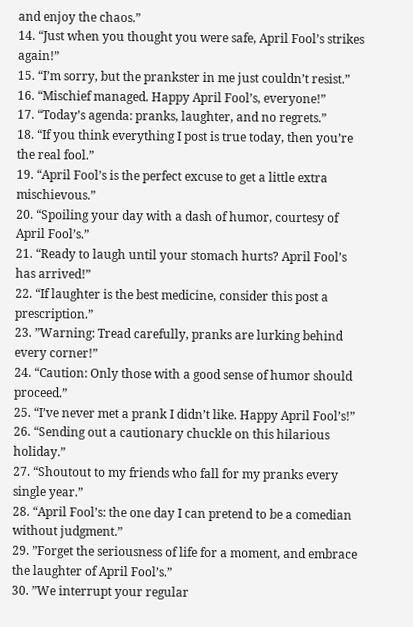and enjoy the chaos.”
14. “Just when you thought you were safe, April Fool’s strikes again!”
15. “I’m sorry, but the prankster in me just couldn’t resist.”
16. “Mischief managed. Happy April Fool’s, everyone!”
17. “Today’s agenda: pranks, laughter, and no regrets.”
18. “If you think everything I post is true today, then you’re the real fool.”
19. “April Fool’s is the perfect excuse to get a little extra mischievous.”
20. “Spoiling your day with a dash of humor, courtesy of April Fool’s.”
21. “Ready to laugh until your stomach hurts? April Fool’s has arrived!”
22. “If laughter is the best medicine, consider this post a prescription.”
23. ”Warning: Tread carefully, pranks are lurking behind every corner!”
24. “Caution: Only those with a good sense of humor should proceed.”
25. “I’ve never met a prank I didn’t like. Happy April Fool’s!”
26. “Sending out a cautionary chuckle on this hilarious holiday.”
27. “Shoutout to my friends who fall for my pranks every single year.”
28. “April Fool’s: the one day I can pretend to be a comedian without judgment.”
29. ”Forget the seriousness of life for a moment, and embrace the laughter of April Fool’s.”
30. ”We interrupt your regular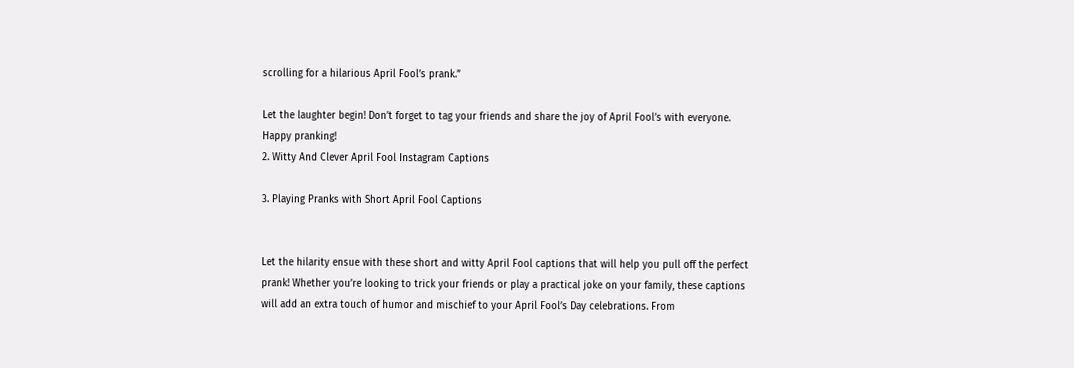scrolling for a hilarious April Fool’s prank.”

Let the laughter begin! Don’t forget to tag your friends and share the joy of April Fool’s with everyone. Happy pranking!
2. Witty And Clever April Fool Instagram Captions

3. Playing Pranks with Short April Fool Captions


Let the hilarity ensue with these short and witty April Fool captions that will help you pull off the perfect prank! Whether you’re looking to trick your friends or play a practical joke on your family, these captions will add an extra touch of humor and mischief to your April Fool’s Day celebrations. From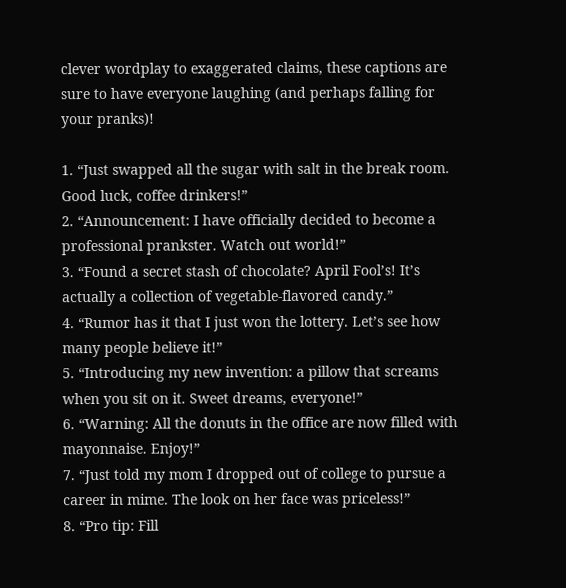clever wordplay to exaggerated claims, these captions are sure to have everyone laughing (and perhaps falling for your pranks)!

1. “Just swapped all the sugar with salt in the break room. Good luck, coffee drinkers!”
2. “Announcement: I have officially decided to become a professional prankster. Watch out world!”
3. “Found a secret stash of chocolate? April Fool’s! It’s actually a collection of vegetable-flavored candy.”
4. “Rumor has it that I just won the lottery. Let’s see how many people believe it!”
5. “Introducing my new invention: a pillow that screams when you sit on it. Sweet dreams, everyone!”
6. “Warning: All the donuts in the office are now filled with mayonnaise. Enjoy!”
7. “Just told my mom I dropped out of college to pursue a career in mime. The look on her face was priceless!”
8. “Pro tip: Fill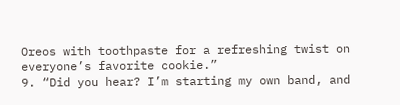Oreos with toothpaste for a refreshing twist on everyone’s favorite cookie.”
9. “Did you hear? I’m starting my own band, and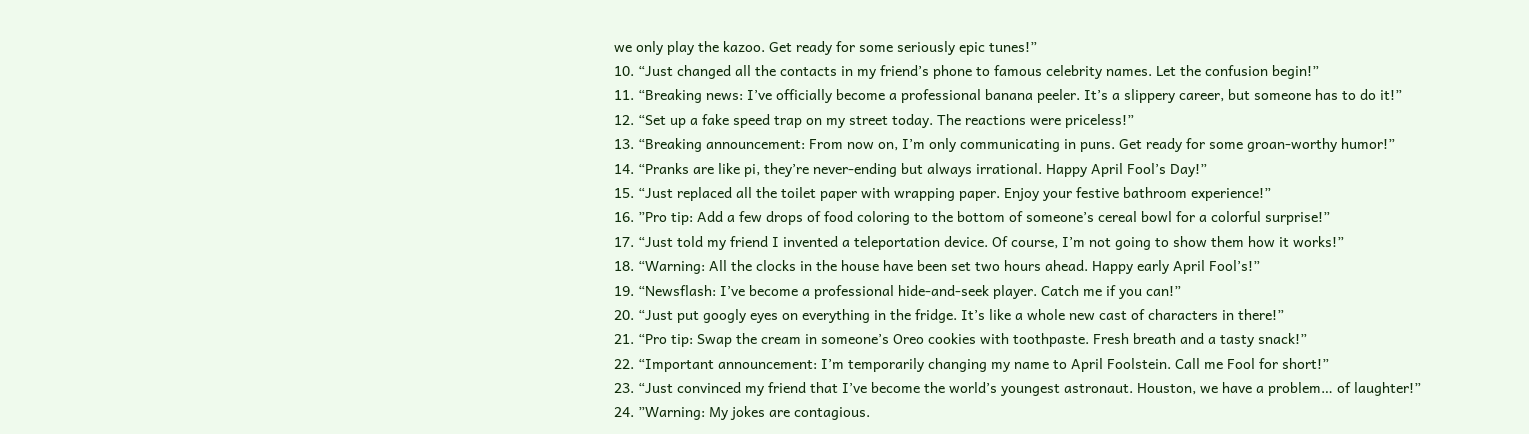we only play the kazoo. Get ready for some seriously epic tunes!”
10. “Just changed all the contacts in my friend’s phone to famous celebrity names. Let the confusion begin!”
11. “Breaking news: I’ve officially become a professional banana peeler. It’s a slippery career, but someone has to do it!”
12. “Set up a fake speed trap on my street today. The reactions were priceless!”
13. “Breaking announcement: From now on, I’m only communicating in puns. Get ready for some groan-worthy humor!”
14. “Pranks are like pi, they’re never-ending but always irrational. Happy April Fool’s Day!”
15. “Just replaced all the toilet paper with wrapping paper. Enjoy your festive bathroom experience!”
16. ”Pro tip: Add a few drops of food coloring to the bottom of someone’s cereal bowl for a colorful surprise!”
17. “Just told my friend I invented a teleportation device. Of course, I’m not going to show them how it works!”
18. “Warning: All the clocks in the house have been set two hours ahead. Happy early April Fool’s!”
19. “Newsflash: I’ve become a professional hide-and-seek player. Catch me if you can!”
20. “Just put googly eyes on everything in the fridge. It’s like a whole new cast of characters in there!”
21. “Pro tip: Swap the cream in someone’s Oreo cookies with toothpaste. Fresh breath and a tasty snack!”
22. “Important announcement: I’m temporarily changing my name to April Foolstein. Call me Fool for short!”
23. “Just convinced my friend that I’ve become the world’s youngest astronaut. Houston, we have a problem… of laughter!”
24. ”Warning: My jokes are contagious.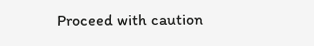Proceed with caution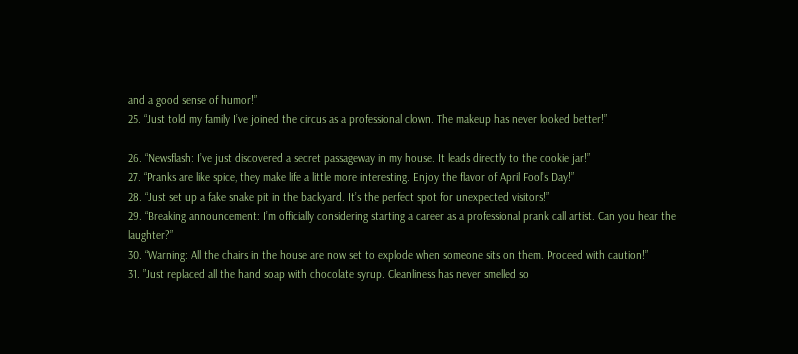and a good sense of humor!”
25. “Just told my family I’ve joined the circus as a professional clown. The makeup has never looked better!”

26. “Newsflash: I’ve just discovered a secret passageway in my house. It leads directly to the cookie jar!”
27. “Pranks are like spice, they make life a little more interesting. Enjoy the flavor of April Fool’s Day!”
28. “Just set up a fake snake pit in the backyard. It’s the perfect spot for unexpected visitors!”
29. “Breaking announcement: I’m officially considering starting a career as a professional prank call artist. Can you hear the laughter?”
30. “Warning: All the chairs in the house are now set to explode when someone sits on them. Proceed with caution!”
31. ”Just replaced all the hand soap with chocolate syrup. Cleanliness has never smelled so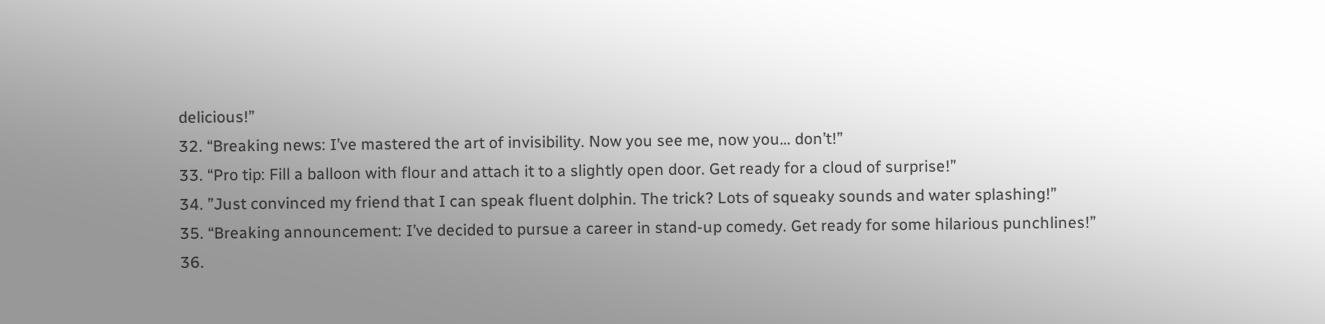delicious!”
32. “Breaking news: I’ve mastered the art of invisibility. Now you see me, now you… don’t!”
33. “Pro tip: Fill a balloon with flour and attach it to a slightly open door. Get ready for a cloud of surprise!”
34. ”Just convinced my friend that I can speak fluent dolphin. The trick? Lots of squeaky sounds and water splashing!”
35. “Breaking announcement: I’ve decided to pursue a career in stand-up comedy. Get ready for some hilarious punchlines!”
36.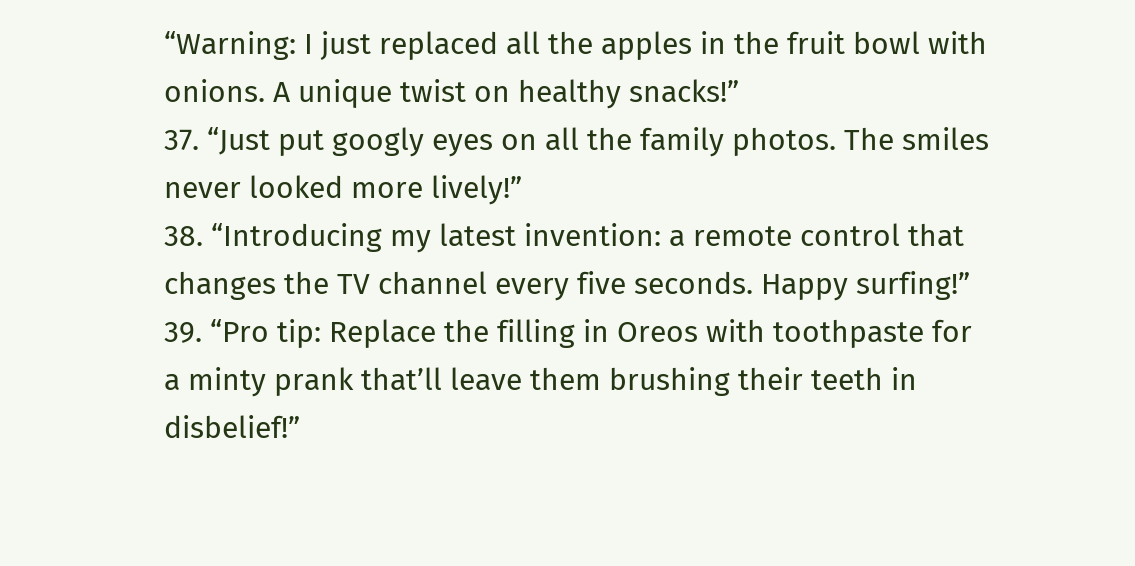“Warning: I just replaced all the apples in the fruit bowl with onions. A unique twist on healthy snacks!”
37. “Just put googly eyes on all the family photos. The smiles never looked more lively!”
38. “Introducing my latest invention: a remote control that changes the TV channel every five seconds. Happy surfing!”
39. “Pro tip: Replace the filling in Oreos with toothpaste for a minty prank that’ll leave them brushing their teeth in disbelief!”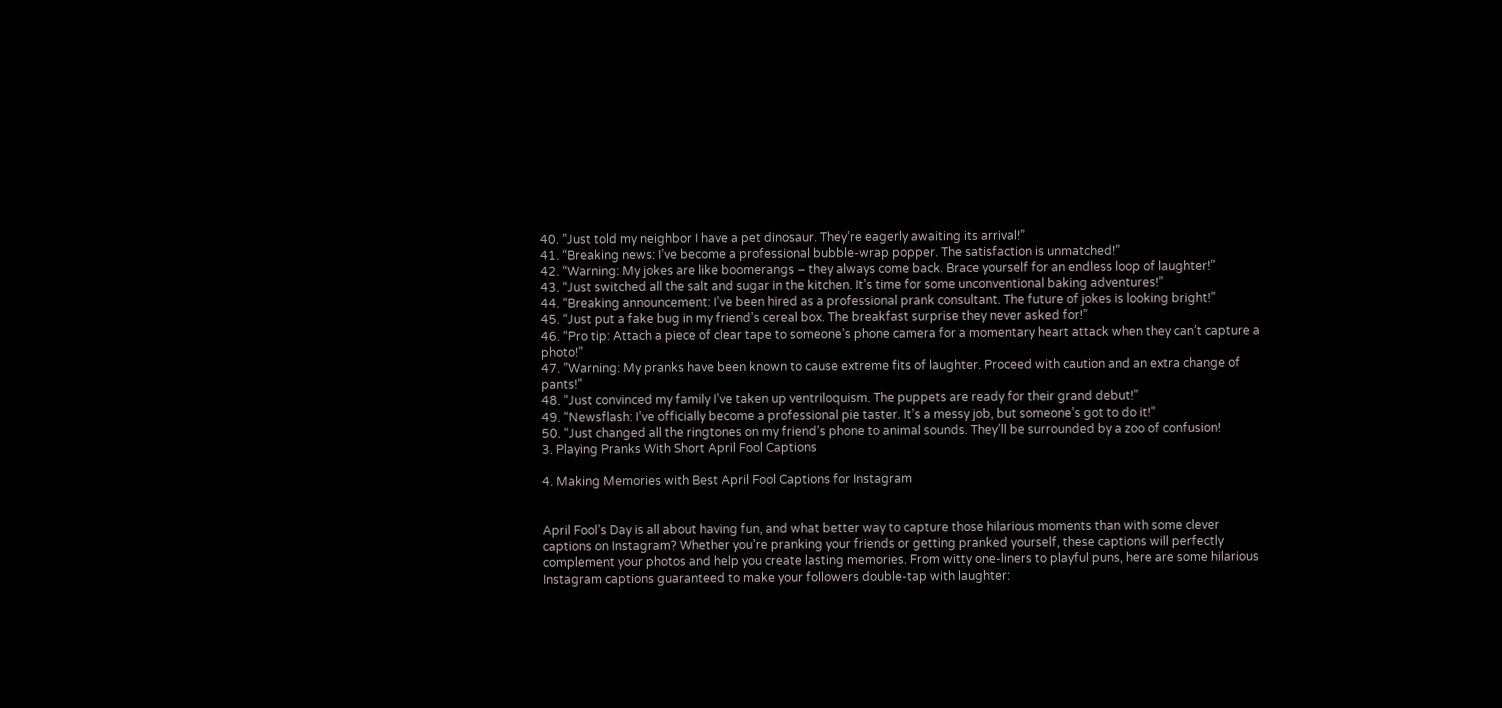40. ”Just told my neighbor I have a pet dinosaur. They’re eagerly awaiting its arrival!”
41. “Breaking news: I’ve become a professional bubble-wrap popper. The satisfaction is unmatched!”
42. “Warning: My jokes are like boomerangs – they always come back. Brace yourself for an endless loop of laughter!”
43. “Just switched all the salt and sugar in the kitchen. It’s time for some unconventional baking adventures!”
44. “Breaking announcement: I’ve been hired as a professional prank consultant. The future of jokes is looking bright!”
45. “Just put a fake bug in my friend’s cereal box. The breakfast surprise they never asked for!”
46. “Pro tip: Attach a piece of clear tape to someone’s phone camera for a momentary heart attack when they can’t capture a photo!”
47. ”Warning: My pranks have been known to cause extreme fits of laughter. Proceed with caution and an extra change of pants!”
48. “Just convinced my family I’ve taken up ventriloquism. The puppets are ready for their grand debut!”
49. “Newsflash: I’ve officially become a professional pie taster. It’s a messy job, but someone’s got to do it!”
50. “Just changed all the ringtones on my friend’s phone to animal sounds. They’ll be surrounded by a zoo of confusion!
3. Playing Pranks With Short April Fool Captions

4. Making Memories with Best April Fool Captions for Instagram


April Fool’s Day is all about having fun, and what better way to capture those hilarious moments than with some clever captions on Instagram? Whether you’re pranking your friends or getting pranked yourself, these captions will perfectly complement your photos and help you create lasting memories. From witty one-liners to playful puns, here are some hilarious Instagram captions guaranteed to make your followers double-tap with laughter: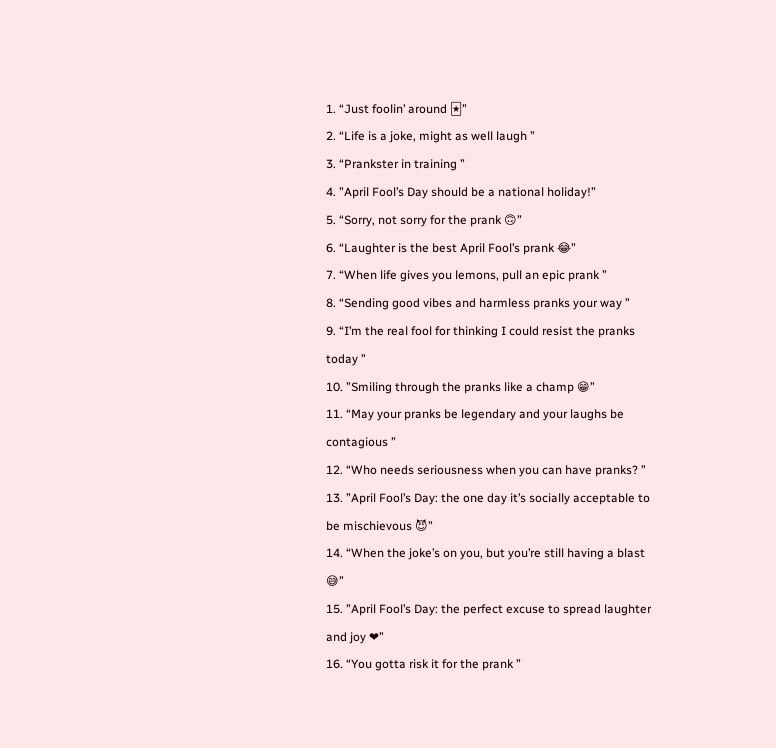1. “Just foolin’ around 🃏”
2. “Life is a joke, might as well laugh ”
3. “Prankster in training ”
4. ”April Fool’s Day should be a national holiday!”
5. “Sorry, not sorry for the prank 🙃”
6. “Laughter is the best April Fool’s prank 😂”
7. “When life gives you lemons, pull an epic prank ”
8. “Sending good vibes and harmless pranks your way ”
9. “I’m the real fool for thinking I could resist the pranks today ”
10. ”Smiling through the pranks like a champ 😁”
11. “May your pranks be legendary and your laughs be contagious ”
12. “Who needs seriousness when you can have pranks? ”
13. ”April Fool’s Day: the one day it’s socially acceptable to be mischievous 😈”
14. “When the joke’s on you, but you’re still having a blast 😅”
15. ”April Fool’s Day: the perfect excuse to spread laughter and joy ❤”
16. “You gotta risk it for the prank ”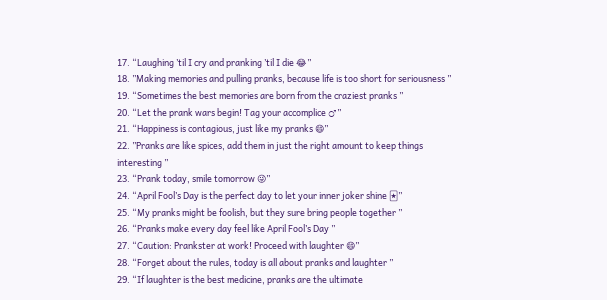17. “Laughing ’til I cry and pranking ’til I die 😂”
18. ”Making memories and pulling pranks, because life is too short for seriousness ”
19. “Sometimes the best memories are born from the craziest pranks ”
20. “Let the prank wars begin! Tag your accomplice ♂”
21. “Happiness is contagious, just like my pranks 😄”
22. ”Pranks are like spices, add them in just the right amount to keep things interesting ”
23. “Prank today, smile tomorrow 😜”
24. “April Fool’s Day is the perfect day to let your inner joker shine 🃏”
25. “My pranks might be foolish, but they sure bring people together ”
26. “Pranks make every day feel like April Fool’s Day ”
27. “Caution: Prankster at work! Proceed with laughter 😄”
28. “Forget about the rules, today is all about pranks and laughter ”
29. “If laughter is the best medicine, pranks are the ultimate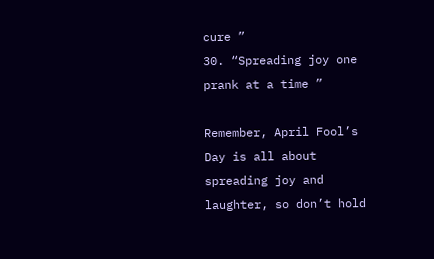cure ”
30. “Spreading joy one prank at a time ”

Remember, April Fool’s Day is all about spreading joy and laughter, so don’t hold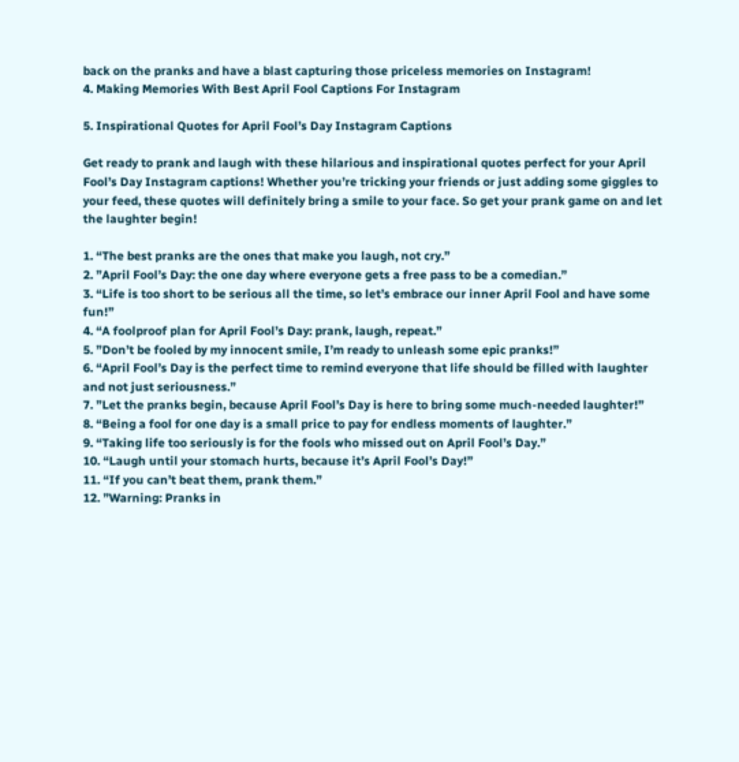back on the pranks and have a blast capturing those priceless memories on Instagram!
4. Making Memories With Best April Fool Captions For Instagram

5. Inspirational Quotes for April Fool’s Day Instagram Captions

Get ready to prank and laugh with these hilarious and inspirational quotes perfect for your April Fool’s Day Instagram captions! Whether you’re tricking your friends or just adding some giggles to your feed, these quotes will definitely bring a smile to your face. So get your prank game on and let the laughter begin!

1. “The best pranks are the ones that make you laugh, not cry.”
2. ”April Fool’s Day: the one day where everyone gets a free pass to be a comedian.”
3. “Life is too short to be serious all the time, so let’s embrace our inner April Fool and have some fun!”
4. “A foolproof plan for April Fool’s Day: prank, laugh, repeat.”
5. ”Don’t be fooled by my innocent smile, I’m ready to unleash some epic pranks!”
6. “April Fool’s Day is the perfect time to remind everyone that life should be filled with laughter and not just seriousness.”
7. ”Let the pranks begin, because April Fool’s Day is here to bring some much-needed laughter!”
8. “Being a fool for one day is a small price to pay for endless moments of laughter.”
9. “Taking life too seriously is for the fools who missed out on April Fool’s Day.”
10. “Laugh until your stomach hurts, because it’s April Fool’s Day!”
11. “If you can’t beat them, prank them.”
12. ”Warning: Pranks in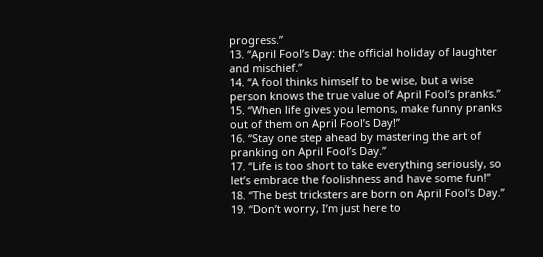progress.”
13. “April Fool’s Day: the official holiday of laughter and mischief.”
14. “A fool thinks himself to be wise, but a wise person knows the true value of April Fool’s pranks.”
15. “When life gives you lemons, make funny pranks out of them on April Fool’s Day!”
16. “Stay one step ahead by mastering the art of pranking on April Fool’s Day.”
17. “Life is too short to take everything seriously, so let’s embrace the foolishness and have some fun!”
18. “The best tricksters are born on April Fool’s Day.”
19. “Don’t worry, I’m just here to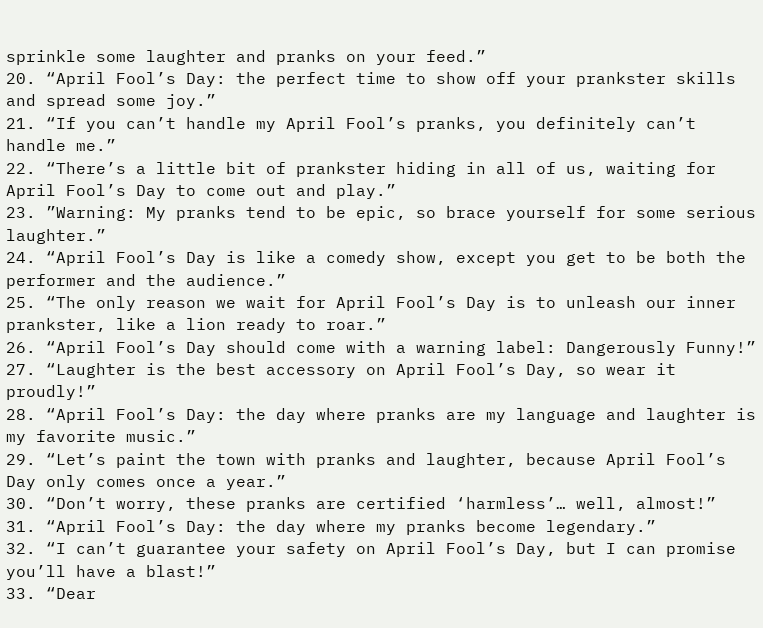sprinkle some laughter and pranks on your feed.”
20. “April Fool’s Day: the perfect time to show off your prankster skills and spread some joy.”
21. “If you can’t handle my April Fool’s pranks, you definitely can’t handle me.”
22. “There’s a little bit of prankster hiding in all of us, waiting for April Fool’s Day to come out and play.”
23. ”Warning: My pranks tend to be epic, so brace yourself for some serious laughter.”
24. “April Fool’s Day is like a comedy show, except you get to be both the performer and the audience.”
25. “The only reason we wait for April Fool’s Day is to unleash our inner prankster, like a lion ready to roar.”
26. “April Fool’s Day should come with a warning label: Dangerously Funny!”
27. “Laughter is the best accessory on April Fool’s Day, so wear it proudly!”
28. “April Fool’s Day: the day where pranks are my language and laughter is my favorite music.”
29. “Let’s paint the town with pranks and laughter, because April Fool’s Day only comes once a year.”
30. “Don’t worry, these pranks are certified ‘harmless’… well, almost!”
31. “April Fool’s Day: the day where my pranks become legendary.”
32. “I can’t guarantee your safety on April Fool’s Day, but I can promise you’ll have a blast!”
33. “Dear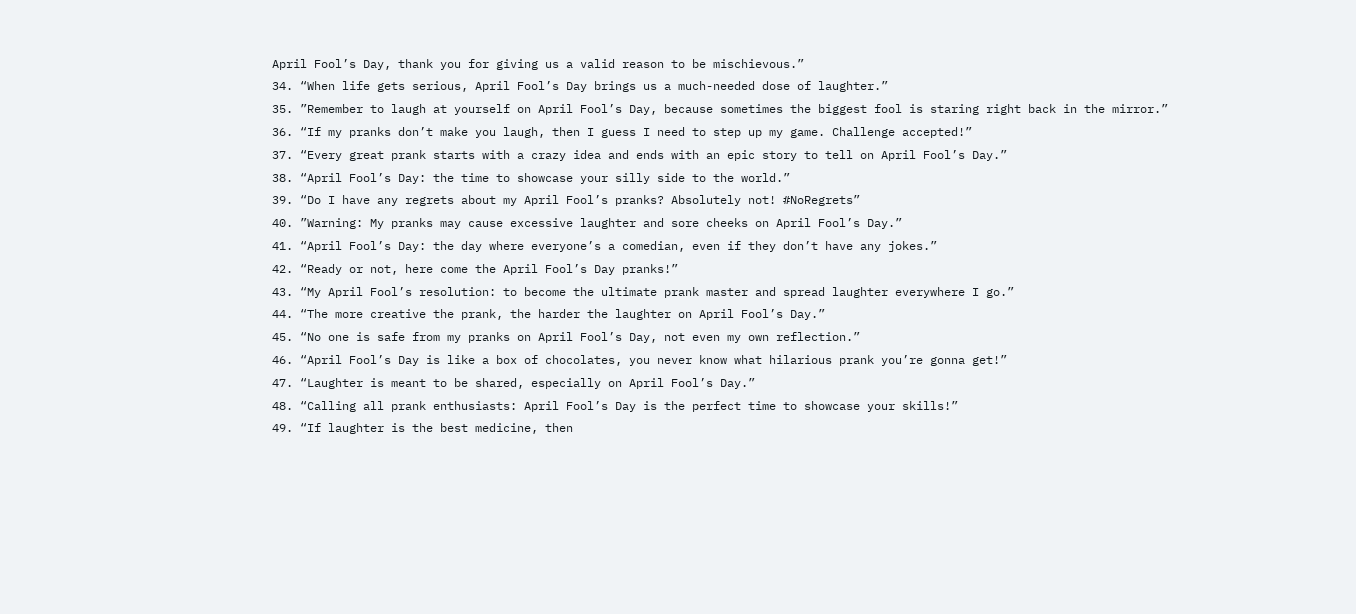April Fool’s Day, thank you for giving us a valid reason to be mischievous.”
34. “When life gets serious, April Fool’s Day brings us a much-needed dose of laughter.”
35. ”Remember to laugh at yourself on April Fool’s Day, because sometimes the biggest fool is staring right back in the mirror.”
36. “If my pranks don’t make you laugh, then I guess I need to step up my game. Challenge accepted!”
37. “Every great prank starts with a crazy idea and ends with an epic story to tell on April Fool’s Day.”
38. “April Fool’s Day: the time to showcase your silly side to the world.”
39. “Do I have any regrets about my April Fool’s pranks? Absolutely not! #NoRegrets”
40. ”Warning: My pranks may cause excessive laughter and sore cheeks on April Fool’s Day.”
41. “April Fool’s Day: the day where everyone’s a comedian, even if they don’t have any jokes.”
42. “Ready or not, here come the April Fool’s Day pranks!”
43. “My April Fool’s resolution: to become the ultimate prank master and spread laughter everywhere I go.”
44. “The more creative the prank, the harder the laughter on April Fool’s Day.”
45. “No one is safe from my pranks on April Fool’s Day, not even my own reflection.”
46. “April Fool’s Day is like a box of chocolates, you never know what hilarious prank you’re gonna get!”
47. “Laughter is meant to be shared, especially on April Fool’s Day.”
48. “Calling all prank enthusiasts: April Fool’s Day is the perfect time to showcase your skills!”
49. “If laughter is the best medicine, then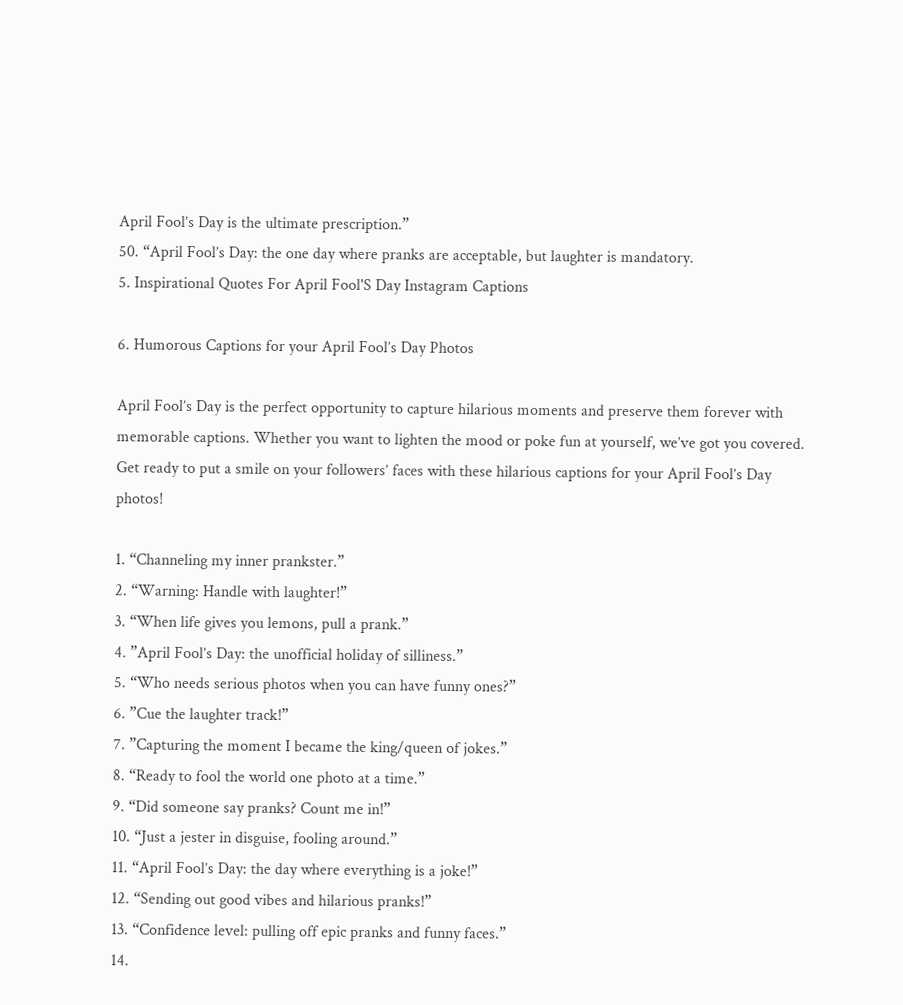April Fool’s Day is the ultimate prescription.”
50. “April Fool’s Day: the one day where pranks are acceptable, but laughter is mandatory.
5. Inspirational Quotes For April Fool'S Day Instagram Captions

6. Humorous Captions for your April Fool’s Day Photos

April Fool’s Day is the perfect opportunity to capture hilarious moments and preserve them forever with memorable captions. Whether you want to lighten the mood or poke fun at yourself, we’ve got you covered. Get ready to put a smile on your followers’ faces with these hilarious captions for your April Fool’s Day photos!

1. “Channeling my inner prankster.”
2. “Warning: Handle with laughter!”
3. “When life gives you lemons, pull a prank.”
4. ”April Fool’s Day: the unofficial holiday of silliness.”
5. “Who needs serious photos when you can have funny ones?”
6. ”Cue the laughter track!”
7. ”Capturing the moment I became the king/queen of jokes.”
8. “Ready to fool the world one photo at a time.”
9. “Did someone say pranks? Count me in!”
10. “Just a jester in disguise, fooling around.”
11. “April Fool’s Day: the day where everything is a joke!”
12. “Sending out good vibes and hilarious pranks!”
13. “Confidence level: pulling off epic pranks and funny faces.”
14.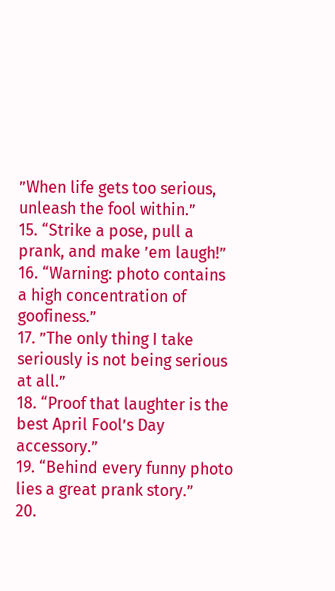”When life gets too serious, unleash the fool within.”
15. “Strike a pose, pull a prank, and make ’em laugh!”
16. “Warning: photo contains a high concentration of goofiness.”
17. ”The only thing I take seriously is not being serious at all.”
18. “Proof that laughter is the best April Fool’s Day accessory.”
19. “Behind every funny photo lies a great prank story.”
20.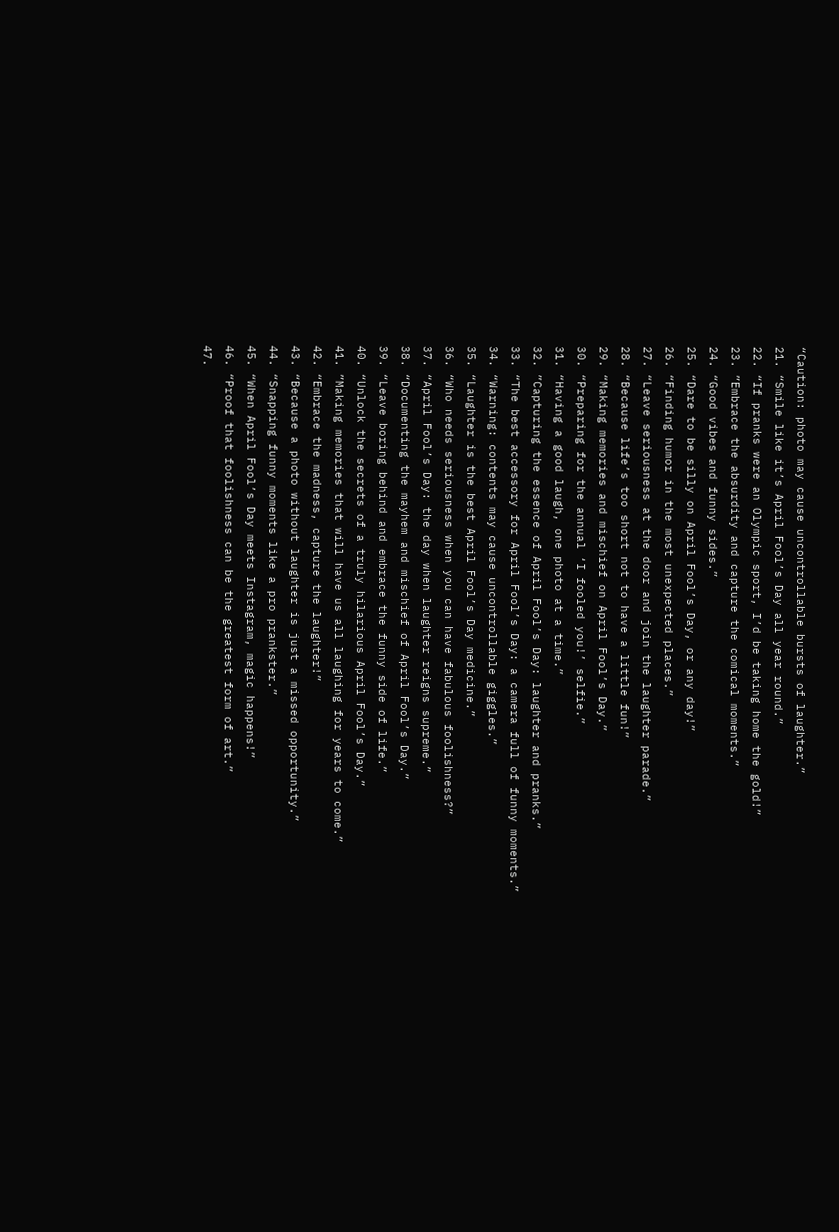“Caution: photo may cause uncontrollable bursts of laughter.”
21. “Smile like it’s April Fool’s Day all year round.”
22. “If pranks were an Olympic sport, I’d be taking home the gold!”
23. ”Embrace the absurdity and capture the comical moments.”
24. “Good vibes and funny sides.”
25. “Dare to be silly on April Fool’s Day, or any day!”
26. “Finding humor in the most unexpected places.”
27. “Leave seriousness at the door and join the laughter parade.”
28. “Because life’s too short not to have a little fun!”
29. “Making memories and mischief on April Fool’s Day.”
30. “Preparing for the annual ‘I fooled you!’ selfie.”
31. “Having a good laugh, one photo at a time.”
32. ”Capturing the essence of April Fool’s Day: laughter and pranks.”
33. “The best accessory for April Fool’s Day: a camera full of funny moments.”
34. “Warning: contents may cause uncontrollable giggles.”
35. “Laughter is the best April Fool’s Day medicine.”
36. “Who needs seriousness when you can have fabulous foolishness?”
37. “April Fool’s Day: the day when laughter reigns supreme.”
38. “Documenting the mayhem and mischief of April Fool’s Day.”
39. “Leave boring behind and embrace the funny side of life.”
40. “Unlock the secrets of a truly hilarious April Fool’s Day.”
41. ”Making memories that will have us all laughing for years to come.”
42. “Embrace the madness, capture the laughter!”
43. “Because a photo without laughter is just a missed opportunity.”
44. “Snapping funny moments like a pro prankster.”
45. “When April Fool’s Day meets Instagram, magic happens!”
46. “Proof that foolishness can be the greatest form of art.”
47.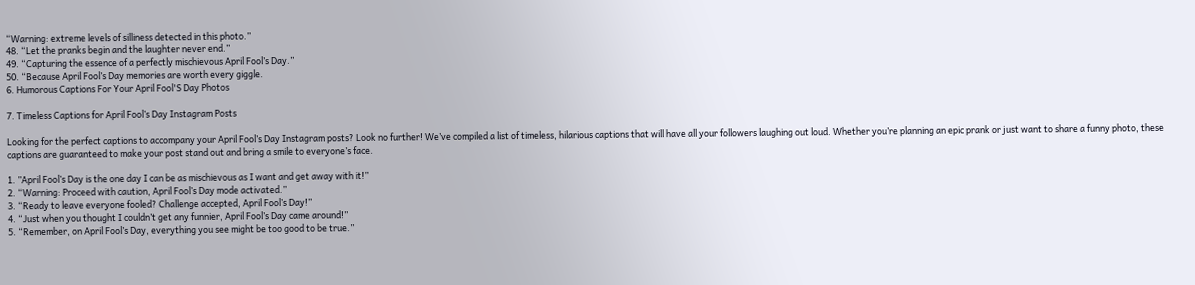“Warning: extreme levels of silliness detected in this photo.”
48. “Let the pranks begin and the laughter never end.”
49. “Capturing the essence of a perfectly mischievous April Fool’s Day.”
50. “Because April Fool’s Day memories are worth every giggle.
6. Humorous Captions For Your April Fool'S Day Photos

7. Timeless Captions for April Fool’s Day Instagram Posts

Looking for the perfect captions to accompany your April Fool’s Day Instagram posts? Look no further! We’ve compiled a list of timeless, hilarious captions that will have all your followers laughing out loud. Whether you’re planning an epic prank or just want to share a funny photo, these captions are guaranteed to make your post stand out and bring a smile to everyone’s face.

1. ”April Fool’s Day is the one day I can be as mischievous as I want and get away with it!”
2. “Warning: Proceed with caution, April Fool’s Day mode activated.”
3. “Ready to leave everyone fooled? Challenge accepted, April Fool’s Day!”
4. “Just when you thought I couldn’t get any funnier, April Fool’s Day came around!”
5. “Remember, on April Fool’s Day, everything you see might be too good to be true.”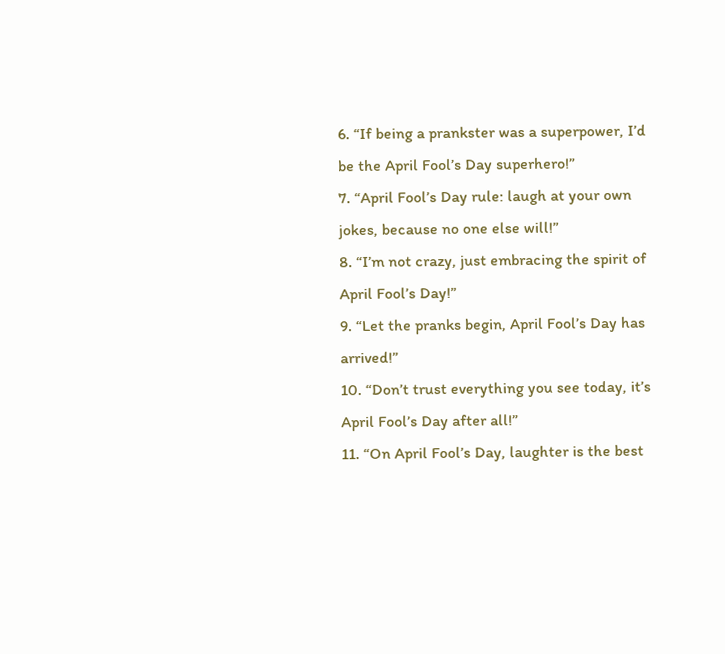6. “If being a prankster was a superpower, I’d be the April Fool’s Day superhero!”
7. “April Fool’s Day rule: laugh at your own jokes, because no one else will!”
8. “I’m not crazy, just embracing the spirit of April Fool’s Day!”
9. “Let the pranks begin, April Fool’s Day has arrived!”
10. “Don’t trust everything you see today, it’s April Fool’s Day after all!”
11. “On April Fool’s Day, laughter is the best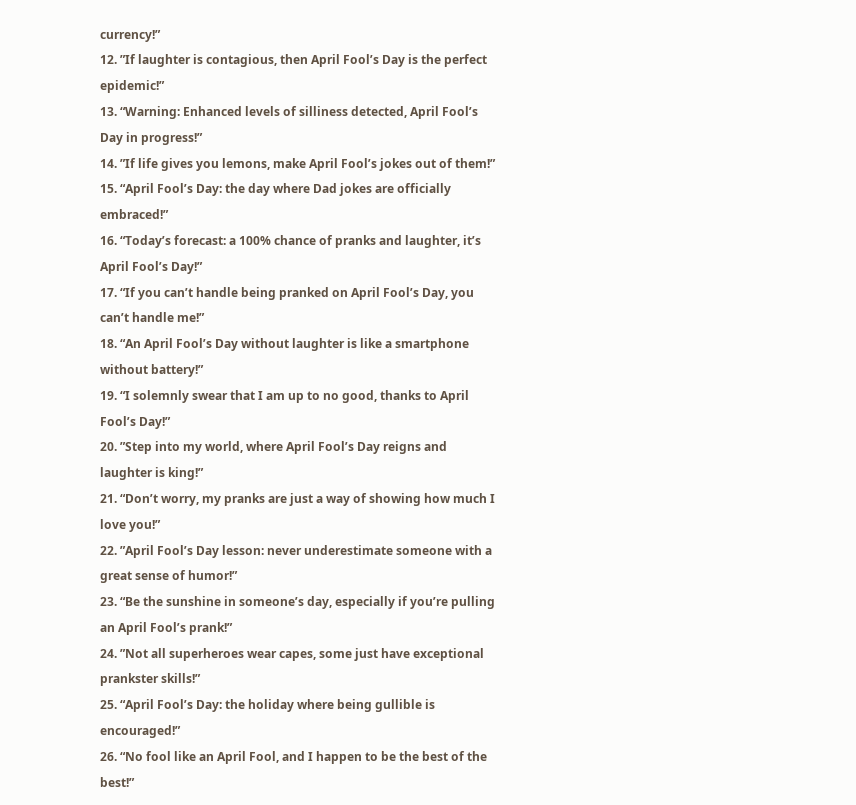currency!”
12. ”If laughter is contagious, then April Fool’s Day is the perfect epidemic!”
13. “Warning: Enhanced levels of silliness detected, April Fool’s Day in progress!”
14. ”If life gives you lemons, make April Fool’s jokes out of them!”
15. “April Fool’s Day: the day where Dad jokes are officially embraced!”
16. “Today’s forecast: a 100% chance of pranks and laughter, it’s April Fool’s Day!”
17. “If you can’t handle being pranked on April Fool’s Day, you can’t handle me!”
18. “An April Fool’s Day without laughter is like a smartphone without battery!”
19. “I solemnly swear that I am up to no good, thanks to April Fool’s Day!”
20. ”Step into my world, where April Fool’s Day reigns and laughter is king!”
21. “Don’t worry, my pranks are just a way of showing how much I love you!”
22. ”April Fool’s Day lesson: never underestimate someone with a great sense of humor!”
23. “Be the sunshine in someone’s day, especially if you’re pulling an April Fool’s prank!”
24. ”Not all superheroes wear capes, some just have exceptional prankster skills!”
25. “April Fool’s Day: the holiday where being gullible is encouraged!”
26. “No fool like an April Fool, and I happen to be the best of the best!”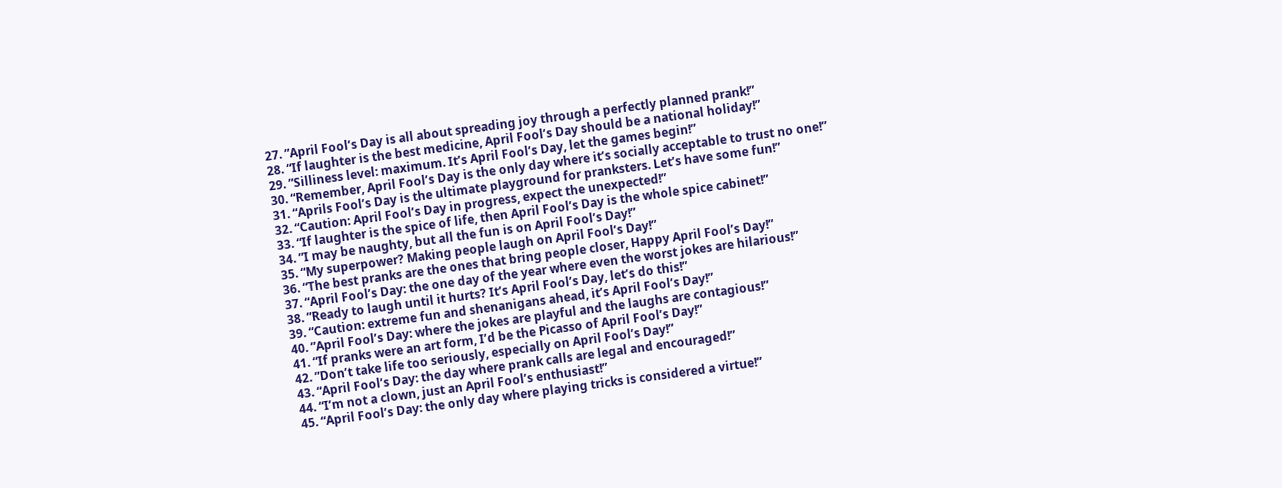27. ”April Fool’s Day is all about spreading joy through a perfectly planned prank!”
28. “If laughter is the best medicine, April Fool’s Day should be a national holiday!”
29. ”Silliness level: maximum. It’s April Fool’s Day, let the games begin!”
30. “Remember, April Fool’s Day is the only day where it’s socially acceptable to trust no one!”
31. “Aprils Fool’s Day is the ultimate playground for pranksters. Let’s have some fun!”
32. “Caution: April Fool’s Day in progress, expect the unexpected!”
33. “If laughter is the spice of life, then April Fool’s Day is the whole spice cabinet!”
34. ”I may be naughty, but all the fun is on April Fool’s Day!”
35. “My superpower? Making people laugh on April Fool’s Day!”
36. “The best pranks are the ones that bring people closer, Happy April Fool’s Day!”
37. “April Fool’s Day: the one day of the year where even the worst jokes are hilarious!”
38. ”Ready to laugh until it hurts? It’s April Fool’s Day, let’s do this!”
39. “Caution: extreme fun and shenanigans ahead, it’s April Fool’s Day!”
40. ”April Fool’s Day: where the jokes are playful and the laughs are contagious!”
41. “If pranks were an art form, I’d be the Picasso of April Fool’s Day!”
42. ”Don’t take life too seriously, especially on April Fool’s Day!”
43. “April Fool’s Day: the day where prank calls are legal and encouraged!”
44. “I’m not a clown, just an April Fool’s enthusiast!”
45. “April Fool’s Day: the only day where playing tricks is considered a virtue!”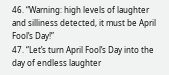46. “Warning: high levels of laughter and silliness detected, it must be April Fool’s Day!”
47. “Let’s turn April Fool’s Day into the day of endless laughter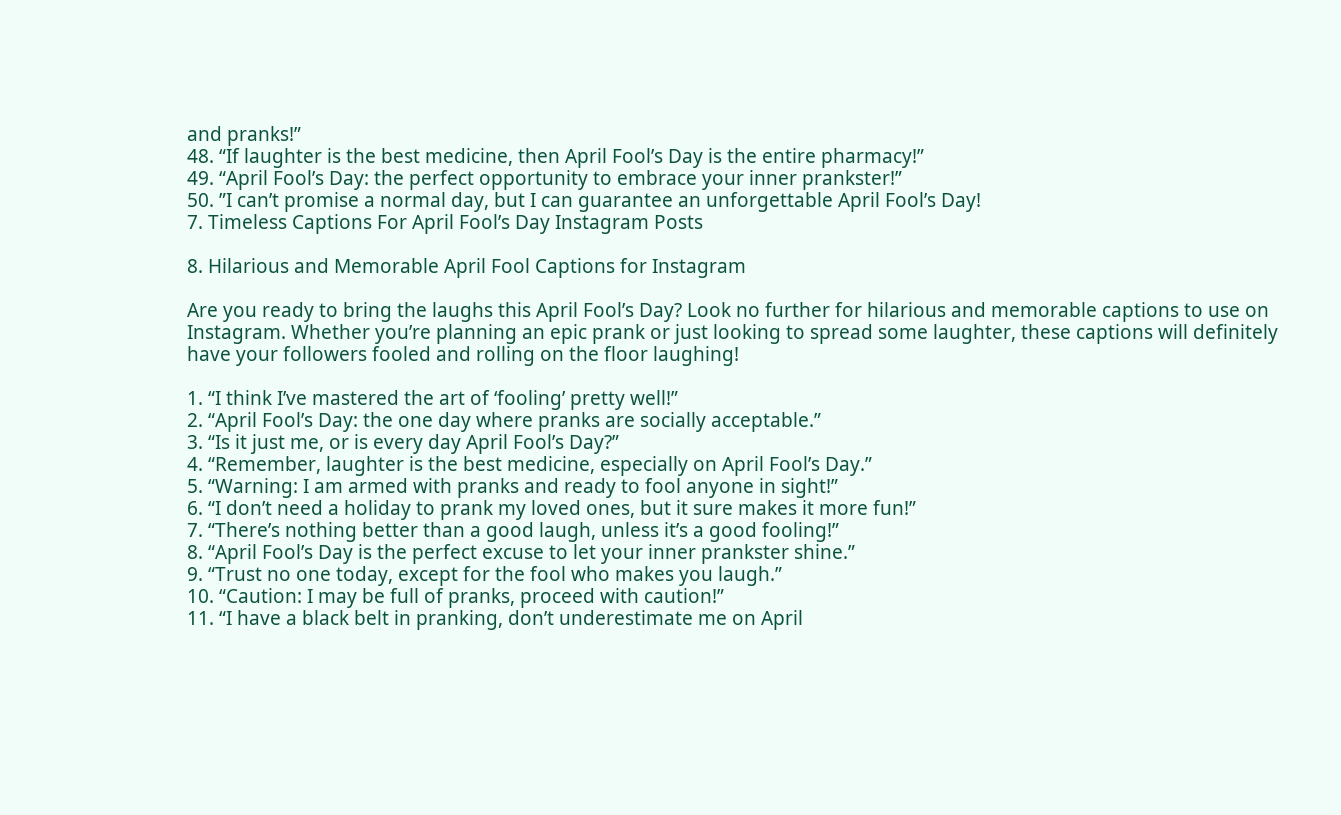and pranks!”
48. “If laughter is the best medicine, then April Fool’s Day is the entire pharmacy!”
49. “April Fool’s Day: the perfect opportunity to embrace your inner prankster!”
50. ”I can’t promise a normal day, but I can guarantee an unforgettable April Fool’s Day!
7. Timeless Captions For April Fool’s Day Instagram Posts

8. Hilarious and Memorable April Fool Captions for Instagram

Are you ready to bring the laughs this April Fool’s Day? Look no further for hilarious and memorable captions to use on Instagram. Whether you’re planning an epic prank or just looking to spread some laughter, these captions will definitely have your followers fooled and rolling on the floor laughing!

1. “I think I’ve mastered the art of ‘fooling’ pretty well!”
2. “April Fool’s Day: the one day where pranks are socially acceptable.”
3. “Is it just me, or is every day April Fool’s Day?”
4. “Remember, laughter is the best medicine, especially on April Fool’s Day.”
5. “Warning: I am armed with pranks and ready to fool anyone in sight!”
6. “I don’t need a holiday to prank my loved ones, but it sure makes it more fun!”
7. “There’s nothing better than a good laugh, unless it’s a good fooling!”
8. “April Fool’s Day is the perfect excuse to let your inner prankster shine.”
9. “Trust no one today, except for the fool who makes you laugh.”
10. “Caution: I may be full of pranks, proceed with caution!”
11. “I have a black belt in pranking, don’t underestimate me on April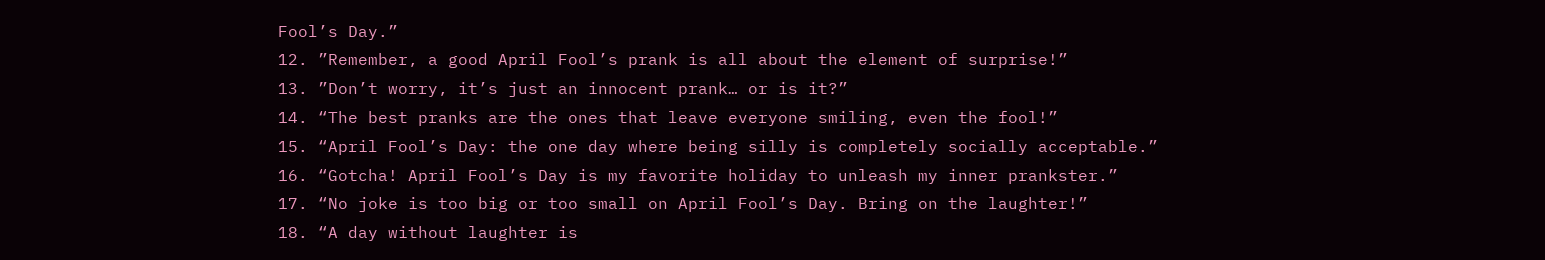Fool’s Day.”
12. ”Remember, a good April Fool’s prank is all about the element of surprise!”
13. ”Don’t worry, it’s just an innocent prank… or is it?”
14. “The best pranks are the ones that leave everyone smiling, even the fool!”
15. “April Fool’s Day: the one day where being silly is completely socially acceptable.”
16. “Gotcha! April Fool’s Day is my favorite holiday to unleash my inner prankster.”
17. “No joke is too big or too small on April Fool’s Day. Bring on the laughter!”
18. “A day without laughter is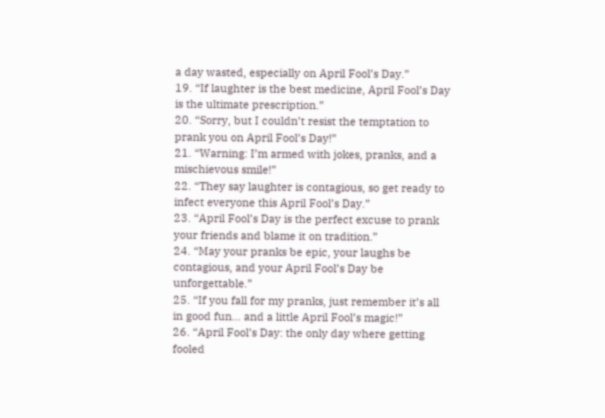a day wasted, especially on April Fool’s Day.”
19. “If laughter is the best medicine, April Fool’s Day is the ultimate prescription.”
20. “Sorry, but I couldn’t resist the temptation to prank you on April Fool’s Day!”
21. “Warning: I’m armed with jokes, pranks, and a mischievous smile!”
22. “They say laughter is contagious, so get ready to infect everyone this April Fool’s Day.”
23. “April Fool’s Day is the perfect excuse to prank your friends and blame it on tradition.”
24. “May your pranks be epic, your laughs be contagious, and your April Fool’s Day be unforgettable.”
25. “If you fall for my pranks, just remember it’s all in good fun… and a little April Fool’s magic!”
26. “April Fool’s Day: the only day where getting fooled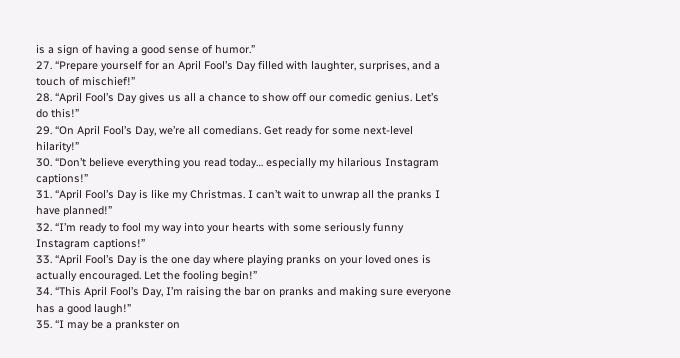is a sign of having a good sense of humor.”
27. “Prepare yourself for an April Fool’s Day filled with laughter, surprises, and a touch of mischief!”
28. “April Fool’s Day gives us all a chance to show off our comedic genius. Let’s do this!”
29. “On April Fool’s Day, we’re all comedians. Get ready for some next-level hilarity!”
30. “Don’t believe everything you read today… especially my hilarious Instagram captions!”
31. “April Fool’s Day is like my Christmas. I can’t wait to unwrap all the pranks I have planned!”
32. “I’m ready to fool my way into your hearts with some seriously funny Instagram captions!”
33. “April Fool’s Day is the one day where playing pranks on your loved ones is actually encouraged. Let the fooling begin!”
34. “This April Fool’s Day, I’m raising the bar on pranks and making sure everyone has a good laugh!”
35. “I may be a prankster on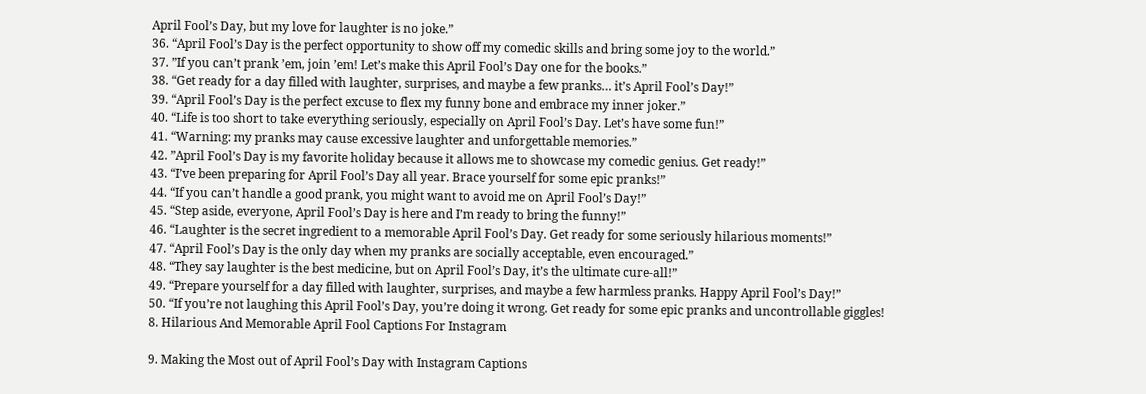April Fool’s Day, but my love for laughter is no joke.”
36. “April Fool’s Day is the perfect opportunity to show off my comedic skills and bring some joy to the world.”
37. ”If you can’t prank ’em, join ’em! Let’s make this April Fool’s Day one for the books.”
38. “Get ready for a day filled with laughter, surprises, and maybe a few pranks… it’s April Fool’s Day!”
39. “April Fool’s Day is the perfect excuse to flex my funny bone and embrace my inner joker.”
40. “Life is too short to take everything seriously, especially on April Fool’s Day. Let’s have some fun!”
41. “Warning: my pranks may cause excessive laughter and unforgettable memories.”
42. ”April Fool’s Day is my favorite holiday because it allows me to showcase my comedic genius. Get ready!”
43. “I’ve been preparing for April Fool’s Day all year. Brace yourself for some epic pranks!”
44. “If you can’t handle a good prank, you might want to avoid me on April Fool’s Day!”
45. “Step aside, everyone, April Fool’s Day is here and I’m ready to bring the funny!”
46. “Laughter is the secret ingredient to a memorable April Fool’s Day. Get ready for some seriously hilarious moments!”
47. “April Fool’s Day is the only day when my pranks are socially acceptable, even encouraged.”
48. “They say laughter is the best medicine, but on April Fool’s Day, it’s the ultimate cure-all!”
49. “Prepare yourself for a day filled with laughter, surprises, and maybe a few harmless pranks. Happy April Fool’s Day!”
50. “If you’re not laughing this April Fool’s Day, you’re doing it wrong. Get ready for some epic pranks and uncontrollable giggles!
8. Hilarious And Memorable April Fool Captions For Instagram

9. Making the Most out of April Fool’s Day with Instagram Captions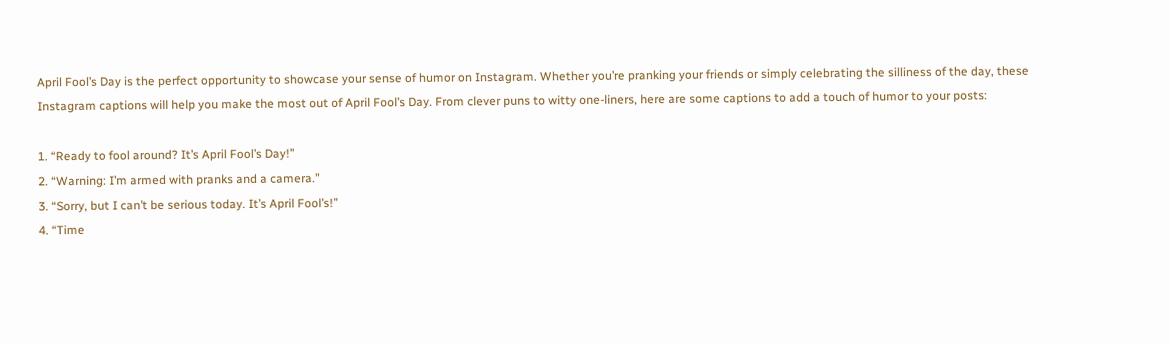April Fool’s Day is the perfect opportunity to showcase your sense of humor on Instagram. Whether you’re pranking your friends or simply celebrating the silliness of the day, these Instagram captions will help you make the most out of April Fool’s Day. From clever puns to witty one-liners, here are some captions to add a touch of humor to your posts:

1. “Ready to fool around? It’s April Fool’s Day!”
2. “Warning: I’m armed with pranks and a camera.”
3. “Sorry, but I can’t be serious today. It’s April Fool’s!”
4. “Time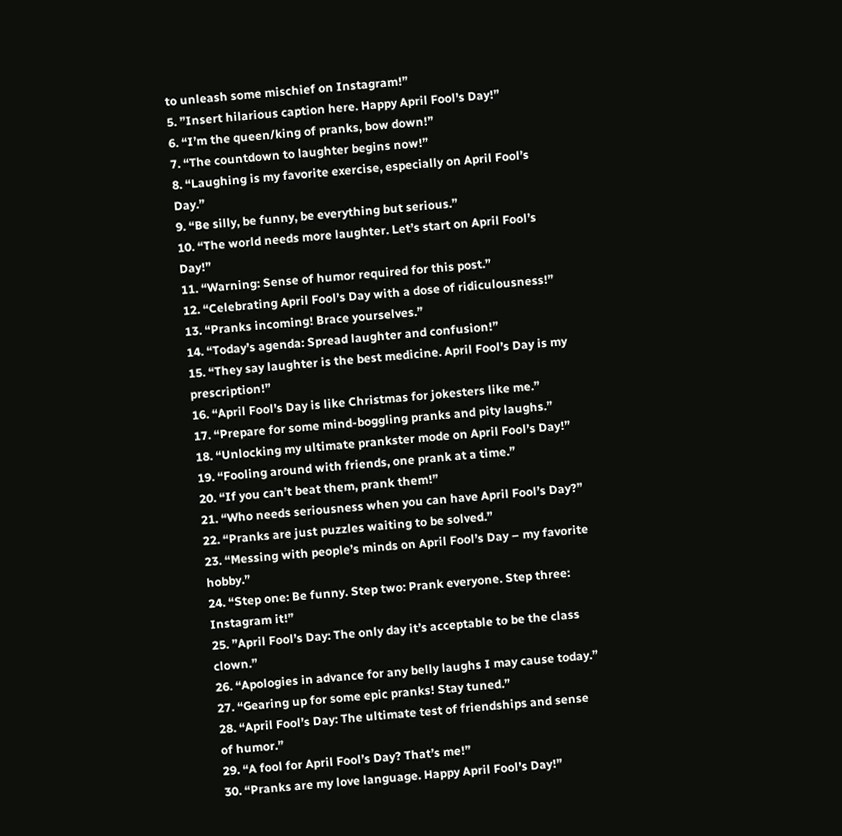to unleash some mischief on Instagram!”
5. ”Insert hilarious caption here. Happy April Fool’s Day!”
6. “I’m the queen/king of pranks, bow down!”
7. “The countdown to laughter begins now!”
8. “Laughing is my favorite exercise, especially on April Fool’s Day.”
9. “Be silly, be funny, be everything but serious.”
10. “The world needs more laughter. Let’s start on April Fool’s Day!”
11. “Warning: Sense of humor required for this post.”
12. “Celebrating April Fool’s Day with a dose of ridiculousness!”
13. “Pranks incoming! Brace yourselves.”
14. “Today’s agenda: Spread laughter and confusion!”
15. “They say laughter is the best medicine. April Fool’s Day is my prescription!”
16. “April Fool’s Day is like Christmas for jokesters like me.”
17. “Prepare for some mind-boggling pranks and pity laughs.”
18. “Unlocking my ultimate prankster mode on April Fool’s Day!”
19. “Fooling around with friends, one prank at a time.”
20. “If you can’t beat them, prank them!”
21. “Who needs seriousness when you can have April Fool’s Day?”
22. “Pranks are just puzzles waiting to be solved.”
23. “Messing with people’s minds on April Fool’s Day – my favorite hobby.”
24. “Step one: Be funny. Step two: Prank everyone. Step three: Instagram it!”
25. ”April Fool’s Day: The only day it’s acceptable to be the class clown.”
26. “Apologies in advance for any belly laughs I may cause today.”
27. “Gearing up for some epic pranks! Stay tuned.”
28. “April Fool’s Day: The ultimate test of friendships and sense of humor.”
29. “A fool for April Fool’s Day? That’s me!”
30. “Pranks are my love language. Happy April Fool’s Day!”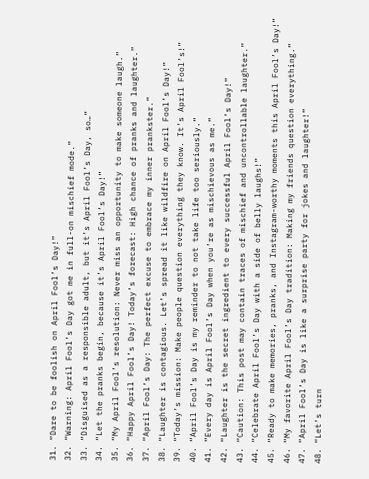31. “Dare to be foolish on April Fool’s Day!”
32. “Warning: April Fool’s Day got me in full-on mischief mode.”
33. “Disguised as a responsible adult, but it’s April Fool’s Day, so…”
34. “Let the pranks begin, because it’s April Fool’s Day!”
35. “My April Fool’s resolution: Never miss an opportunity to make someone laugh.”
36. “Happy April Fool’s Day! Today’s forecast: High chance of pranks and laughter.”
37. “April Fool’s Day: The perfect excuse to embrace my inner prankster.”
38. “Laughter is contagious. Let’s spread it like wildfire on April Fool’s Day!”
39. “Today’s mission: Make people question everything they know. It’s April Fool’s!”
40. “April Fool’s Day is my reminder to not take life too seriously.”
41. ”Every day is April Fool’s Day when you’re as mischievous as me.”
42. “Laughter is the secret ingredient to every successful April Fool’s Day!”
43. “Caution: This post may contain traces of mischief and uncontrollable laughter.”
44. “Celebrate April Fool’s Day with a side of belly laughs!”
45. “Ready to make memories, pranks, and Instagram-worthy moments this April Fool’s Day!”
46. “My favorite April Fool’s Day tradition: Making my friends question everything.”
47. “April Fool’s Day is like a surprise party for jokes and laughter!”
48. “Let’s turn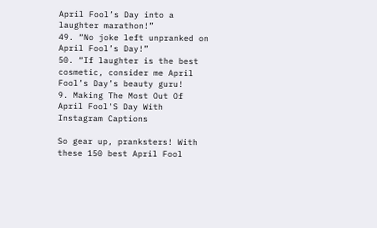April Fool’s Day into a laughter marathon!”
49. “No joke left unpranked on April Fool’s Day!”
50. “If laughter is the best cosmetic, consider me April Fool’s Day’s beauty guru!
9. Making The Most Out Of April Fool'S Day With Instagram Captions

So gear up, pranksters! With these 150 best April Fool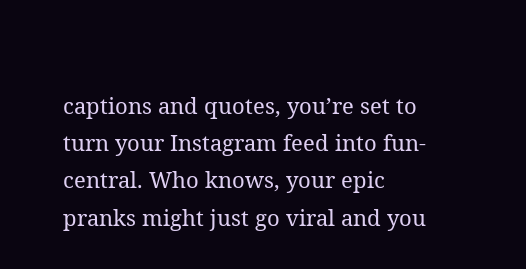captions and quotes, you’re set to turn your Instagram feed into fun-central. Who knows, your epic pranks might just go viral and you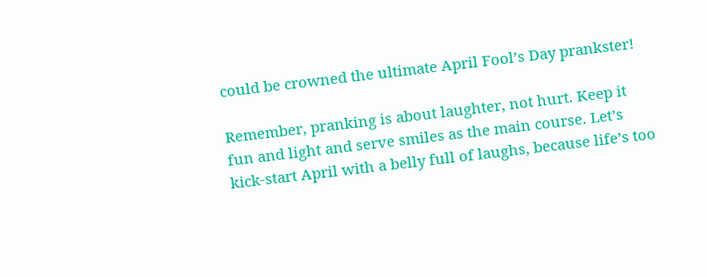could be crowned the ultimate April Fool’s Day prankster!

Remember, pranking is about laughter, not hurt. Keep it fun and light and serve smiles as the main course. Let’s kick-start April with a belly full of laughs, because life’s too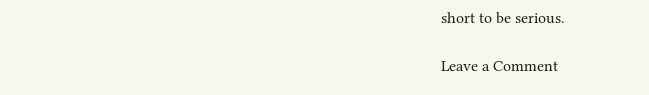short to be serious.

Leave a Comment